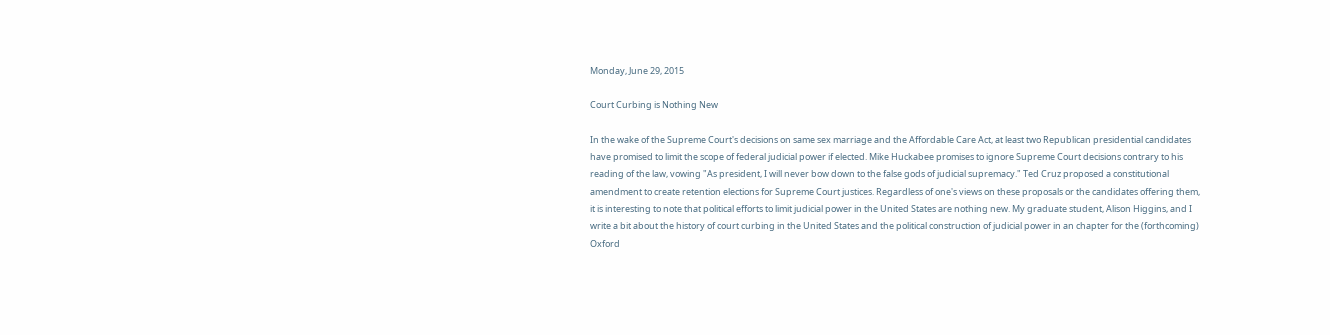Monday, June 29, 2015

Court Curbing is Nothing New

In the wake of the Supreme Court's decisions on same sex marriage and the Affordable Care Act, at least two Republican presidential candidates have promised to limit the scope of federal judicial power if elected. Mike Huckabee promises to ignore Supreme Court decisions contrary to his reading of the law, vowing "As president, I will never bow down to the false gods of judicial supremacy." Ted Cruz proposed a constitutional amendment to create retention elections for Supreme Court justices. Regardless of one's views on these proposals or the candidates offering them, it is interesting to note that political efforts to limit judicial power in the United States are nothing new. My graduate student, Alison Higgins, and I write a bit about the history of court curbing in the United States and the political construction of judicial power in an chapter for the (forthcoming) Oxford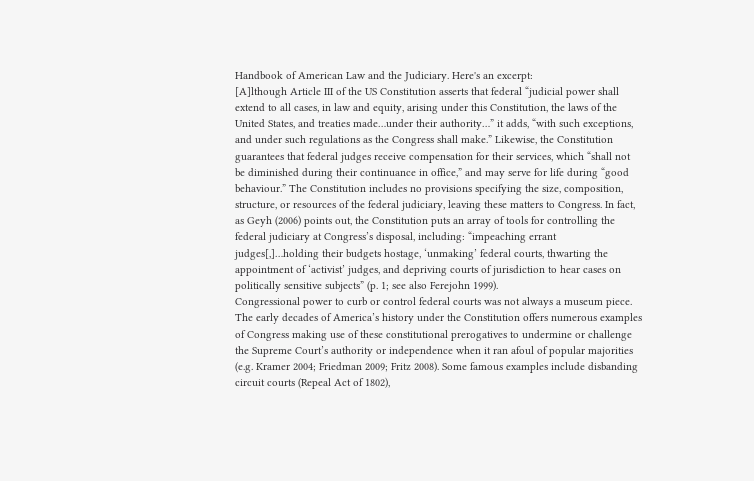Handbook of American Law and the Judiciary. Here's an excerpt:
[A]lthough Article III of the US Constitution asserts that federal “judicial power shall extend to all cases, in law and equity, arising under this Constitution, the laws of the United States, and treaties made…under their authority…” it adds, “with such exceptions, and under such regulations as the Congress shall make.” Likewise, the Constitution guarantees that federal judges receive compensation for their services, which “shall not be diminished during their continuance in office,” and may serve for life during “good behaviour.” The Constitution includes no provisions specifying the size, composition, structure, or resources of the federal judiciary, leaving these matters to Congress. In fact, as Geyh (2006) points out, the Constitution puts an array of tools for controlling the federal judiciary at Congress’s disposal, including: “impeaching errant judges[,]…holding their budgets hostage, ‘unmaking’ federal courts, thwarting the appointment of ‘activist’ judges, and depriving courts of jurisdiction to hear cases on politically sensitive subjects” (p. 1; see also Ferejohn 1999).
Congressional power to curb or control federal courts was not always a museum piece. The early decades of America’s history under the Constitution offers numerous examples of Congress making use of these constitutional prerogatives to undermine or challenge the Supreme Court’s authority or independence when it ran afoul of popular majorities (e.g. Kramer 2004; Friedman 2009; Fritz 2008). Some famous examples include disbanding circuit courts (Repeal Act of 1802),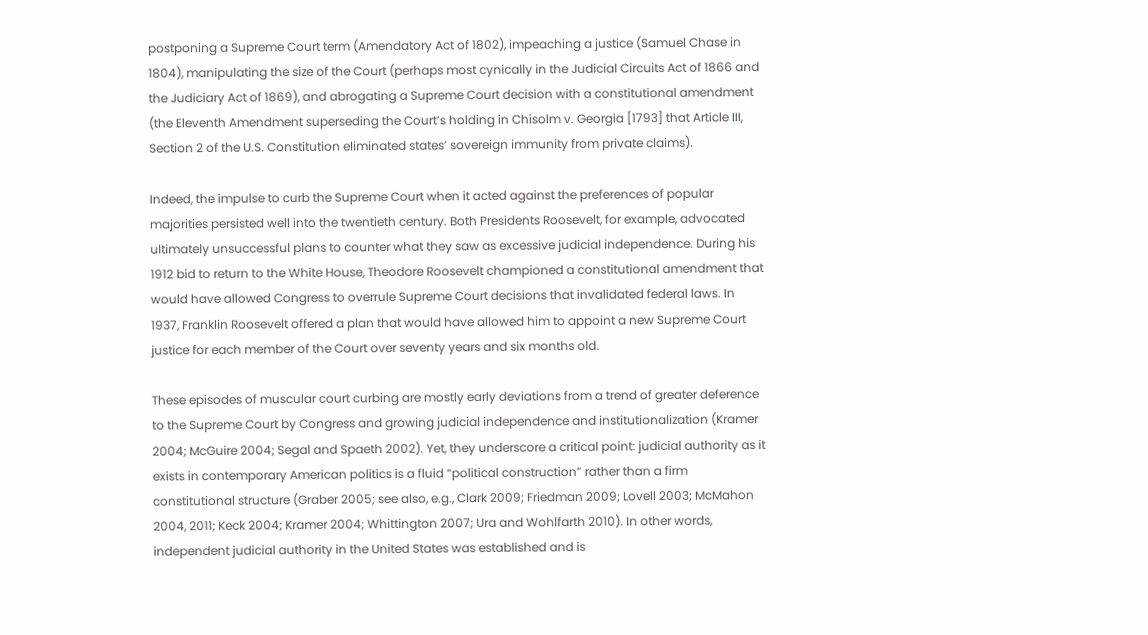postponing a Supreme Court term (Amendatory Act of 1802), impeaching a justice (Samuel Chase in 1804), manipulating the size of the Court (perhaps most cynically in the Judicial Circuits Act of 1866 and the Judiciary Act of 1869), and abrogating a Supreme Court decision with a constitutional amendment (the Eleventh Amendment superseding the Court’s holding in Chisolm v. Georgia [1793] that Article III, Section 2 of the U.S. Constitution eliminated states’ sovereign immunity from private claims).

Indeed, the impulse to curb the Supreme Court when it acted against the preferences of popular majorities persisted well into the twentieth century. Both Presidents Roosevelt, for example, advocated ultimately unsuccessful plans to counter what they saw as excessive judicial independence. During his 1912 bid to return to the White House, Theodore Roosevelt championed a constitutional amendment that would have allowed Congress to overrule Supreme Court decisions that invalidated federal laws. In 1937, Franklin Roosevelt offered a plan that would have allowed him to appoint a new Supreme Court justice for each member of the Court over seventy years and six months old.

These episodes of muscular court curbing are mostly early deviations from a trend of greater deference to the Supreme Court by Congress and growing judicial independence and institutionalization (Kramer 2004; McGuire 2004; Segal and Spaeth 2002). Yet, they underscore a critical point: judicial authority as it exists in contemporary American politics is a fluid “political construction” rather than a firm constitutional structure (Graber 2005; see also, e.g., Clark 2009; Friedman 2009; Lovell 2003; McMahon 2004, 2011; Keck 2004; Kramer 2004; Whittington 2007; Ura and Wohlfarth 2010). In other words, independent judicial authority in the United States was established and is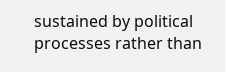sustained by political processes rather than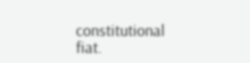constitutional fiat.